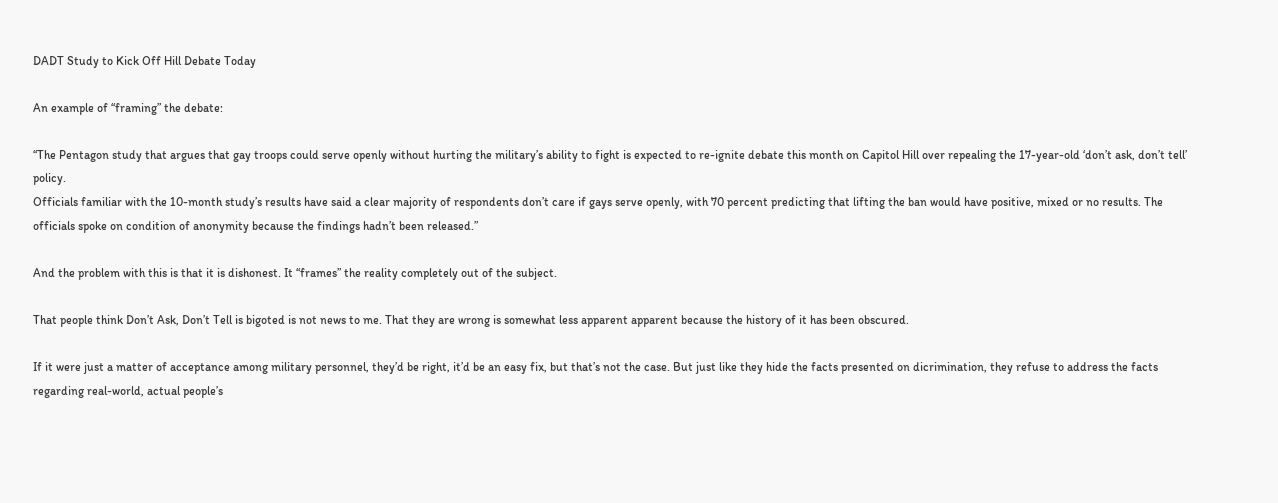DADT Study to Kick Off Hill Debate Today

An example of “framing” the debate:

“The Pentagon study that argues that gay troops could serve openly without hurting the military’s ability to fight is expected to re-ignite debate this month on Capitol Hill over repealing the 17-year-old ‘don’t ask, don’t tell’ policy.
Officials familiar with the 10-month study’s results have said a clear majority of respondents don’t care if gays serve openly, with 70 percent predicting that lifting the ban would have positive, mixed or no results. The officials spoke on condition of anonymity because the findings hadn’t been released.”

And the problem with this is that it is dishonest. It “frames” the reality completely out of the subject.

That people think Don’t Ask, Don’t Tell is bigoted is not news to me. That they are wrong is somewhat less apparent apparent because the history of it has been obscured.

If it were just a matter of acceptance among military personnel, they’d be right, it’d be an easy fix, but that’s not the case. But just like they hide the facts presented on dicrimination, they refuse to address the facts regarding real-world, actual people’s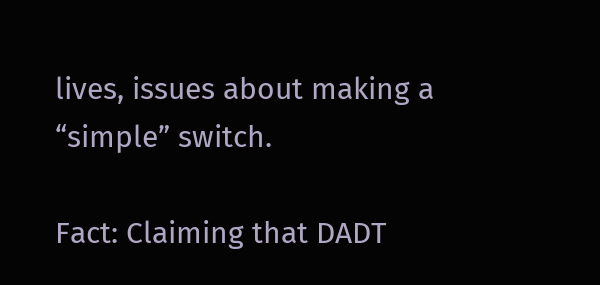lives, issues about making a “simple” switch.

Fact: Claiming that DADT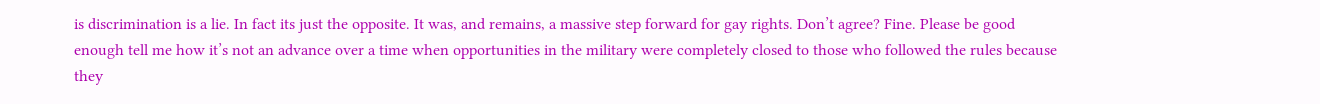is discrimination is a lie. In fact its just the opposite. It was, and remains, a massive step forward for gay rights. Don’t agree? Fine. Please be good enough tell me how it’s not an advance over a time when opportunities in the military were completely closed to those who followed the rules because they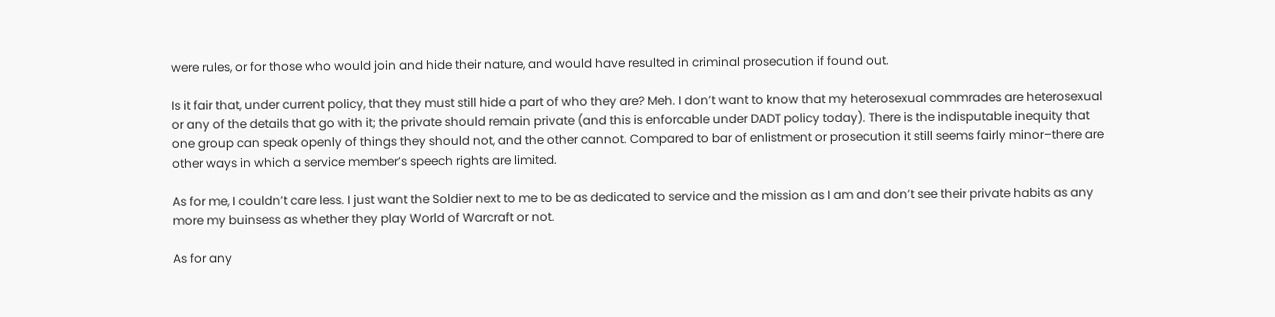were rules, or for those who would join and hide their nature, and would have resulted in criminal prosecution if found out.

Is it fair that, under current policy, that they must still hide a part of who they are? Meh. I don’t want to know that my heterosexual commrades are heterosexual or any of the details that go with it; the private should remain private (and this is enforcable under DADT policy today). There is the indisputable inequity that one group can speak openly of things they should not, and the other cannot. Compared to bar of enlistment or prosecution it still seems fairly minor–there are other ways in which a service member’s speech rights are limited.

As for me, I couldn’t care less. I just want the Soldier next to me to be as dedicated to service and the mission as I am and don’t see their private habits as any more my buinsess as whether they play World of Warcraft or not.

As for any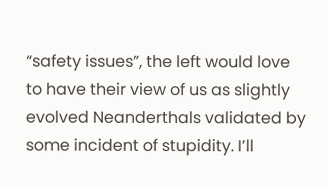“safety issues”, the left would love to have their view of us as slightly evolved Neanderthals validated by some incident of stupidity. I’ll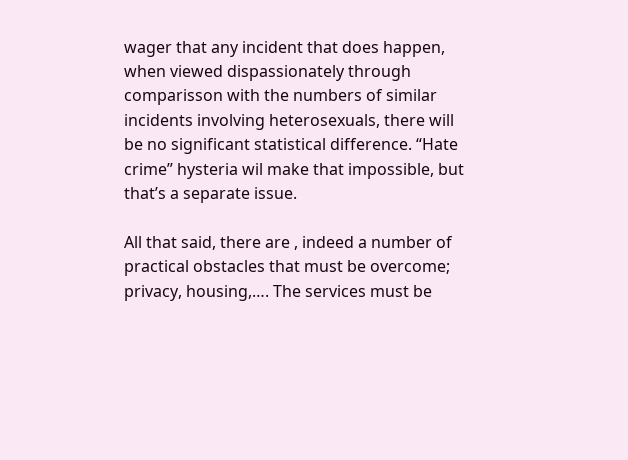wager that any incident that does happen, when viewed dispassionately through comparisson with the numbers of similar incidents involving heterosexuals, there will be no significant statistical difference. “Hate crime” hysteria wil make that impossible, but that’s a separate issue.

All that said, there are , indeed a number of practical obstacles that must be overcome; privacy, housing,…. The services must be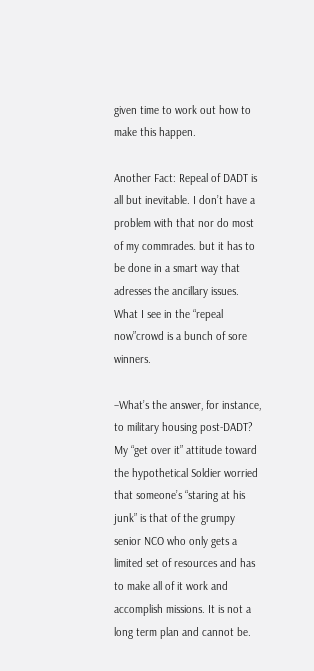given time to work out how to make this happen.

Another Fact: Repeal of DADT is all but inevitable. I don’t have a problem with that nor do most of my commrades. but it has to be done in a smart way that adresses the ancillary issues. What I see in the “repeal now”crowd is a bunch of sore winners.

–What’s the answer, for instance, to military housing post-DADT? My “get over it” attitude toward the hypothetical Soldier worried that someone’s “staring at his junk” is that of the grumpy senior NCO who only gets a limited set of resources and has to make all of it work and accomplish missions. It is not a long term plan and cannot be.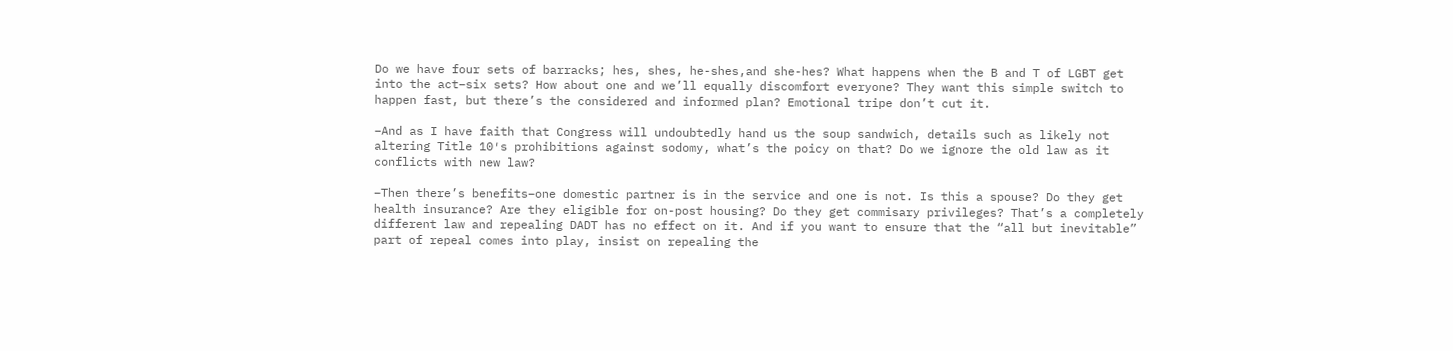Do we have four sets of barracks; hes, shes, he-shes,and she-hes? What happens when the B and T of LGBT get into the act–six sets? How about one and we’ll equally discomfort everyone? They want this simple switch to happen fast, but there’s the considered and informed plan? Emotional tripe don’t cut it.

–And as I have faith that Congress will undoubtedly hand us the soup sandwich, details such as likely not altering Title 10′s prohibitions against sodomy, what’s the poicy on that? Do we ignore the old law as it conflicts with new law?

–Then there’s benefits–one domestic partner is in the service and one is not. Is this a spouse? Do they get health insurance? Are they eligible for on-post housing? Do they get commisary privileges? That’s a completely different law and repealing DADT has no effect on it. And if you want to ensure that the “all but inevitable” part of repeal comes into play, insist on repealing the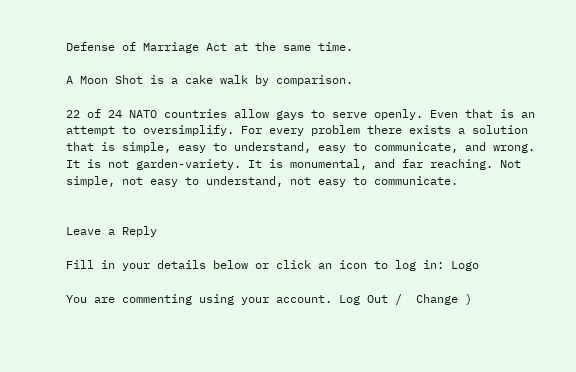Defense of Marriage Act at the same time.

A Moon Shot is a cake walk by comparison.

22 of 24 NATO countries allow gays to serve openly. Even that is an attempt to oversimplify. For every problem there exists a solution that is simple, easy to understand, easy to communicate, and wrong. It is not garden-variety. It is monumental, and far reaching. Not simple, not easy to understand, not easy to communicate.


Leave a Reply

Fill in your details below or click an icon to log in: Logo

You are commenting using your account. Log Out /  Change )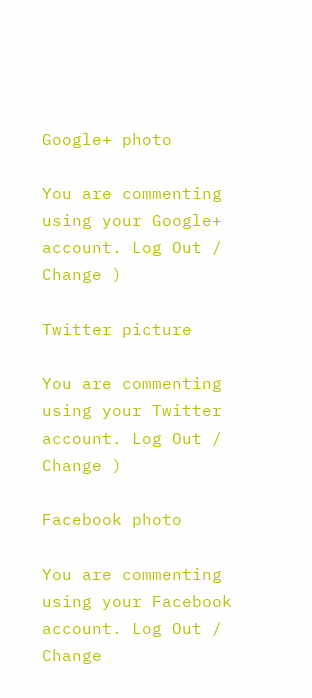Google+ photo

You are commenting using your Google+ account. Log Out /  Change )

Twitter picture

You are commenting using your Twitter account. Log Out /  Change )

Facebook photo

You are commenting using your Facebook account. Log Out /  Change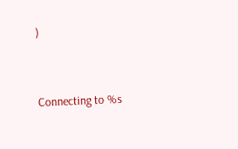)


Connecting to %s